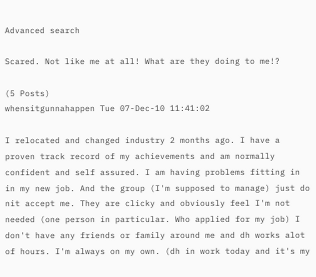Advanced search

Scared. Not like me at all! What are they doing to me!?

(5 Posts)
whensitgunnahappen Tue 07-Dec-10 11:41:02

I relocated and changed industry 2 months ago. I have a proven track record of my achievements and am normally confident and self assured. I am having problems fitting in in my new job. And the group (I'm supposed to manage) just do nit accept me. They are clicky and obviously feel I'm not needed (one person in particular. Who applied for my job) I don't have any friends or family around me and dh works alot of hours. I'm always on my own. (dh in work today and it's my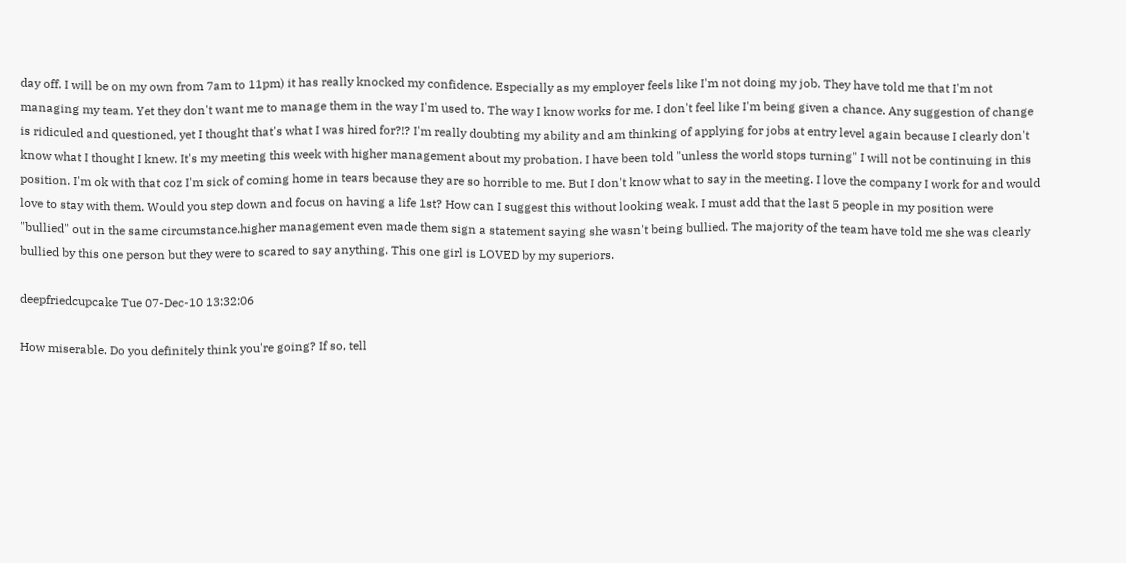day off. I will be on my own from 7am to 11pm) it has really knocked my confidence. Especially as my employer feels like I'm not doing my job. They have told me that I'm not managing my team. Yet they don't want me to manage them in the way I'm used to. The way I know works for me. I don't feel like I'm being given a chance. Any suggestion of change is ridiculed and questioned, yet I thought that's what I was hired for?!? I'm really doubting my ability and am thinking of applying for jobs at entry level again because I clearly don't know what I thought I knew. It's my meeting this week with higher management about my probation. I have been told "unless the world stops turning" I will not be continuing in this position. I'm ok with that coz I'm sick of coming home in tears because they are so horrible to me. But I don't know what to say in the meeting. I love the company I work for and would love to stay with them. Would you step down and focus on having a life 1st? How can I suggest this without looking weak. I must add that the last 5 people in my position were "bullied" out in the same circumstance.higher management even made them sign a statement saying she wasn't being bullied. The majority of the team have told me she was clearly bullied by this one person but they were to scared to say anything. This one girl is LOVED by my superiors.

deepfriedcupcake Tue 07-Dec-10 13:32:06

How miserable. Do you definitely think you're going? If so, tell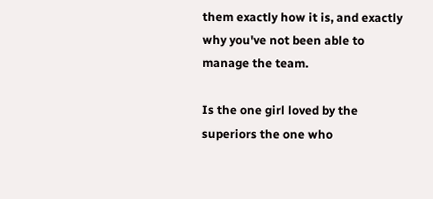them exactly how it is, and exactly why you've not been able to manage the team.

Is the one girl loved by the superiors the one who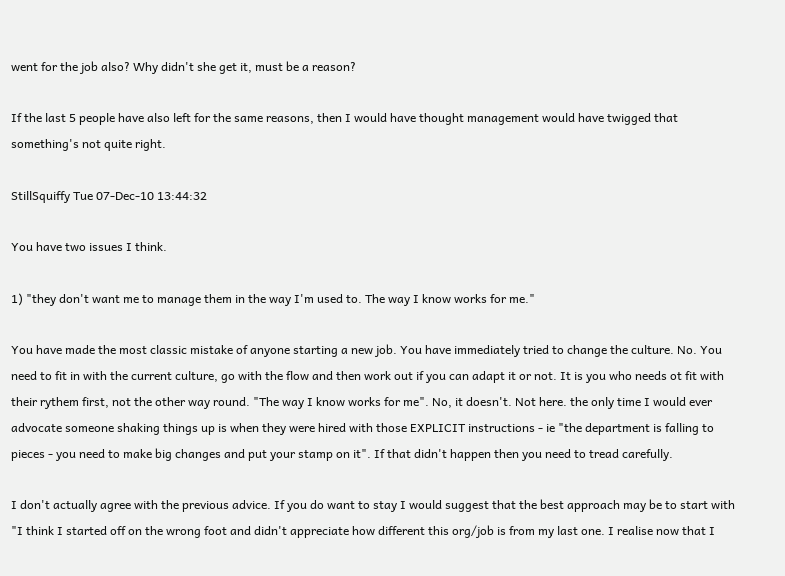went for the job also? Why didn't she get it, must be a reason?

If the last 5 people have also left for the same reasons, then I would have thought management would have twigged that something's not quite right.

StillSquiffy Tue 07-Dec-10 13:44:32

You have two issues I think.

1) "they don't want me to manage them in the way I'm used to. The way I know works for me."

You have made the most classic mistake of anyone starting a new job. You have immediately tried to change the culture. No. You need to fit in with the current culture, go with the flow and then work out if you can adapt it or not. It is you who needs ot fit with their rythem first, not the other way round. "The way I know works for me". No, it doesn't. Not here. the only time I would ever advocate someone shaking things up is when they were hired with those EXPLICIT instructions - ie "the department is falling to pieces - you need to make big changes and put your stamp on it". If that didn't happen then you need to tread carefully.

I don't actually agree with the previous advice. If you do want to stay I would suggest that the best approach may be to start with "I think I started off on the wrong foot and didn't appreciate how different this org/job is from my last one. I realise now that I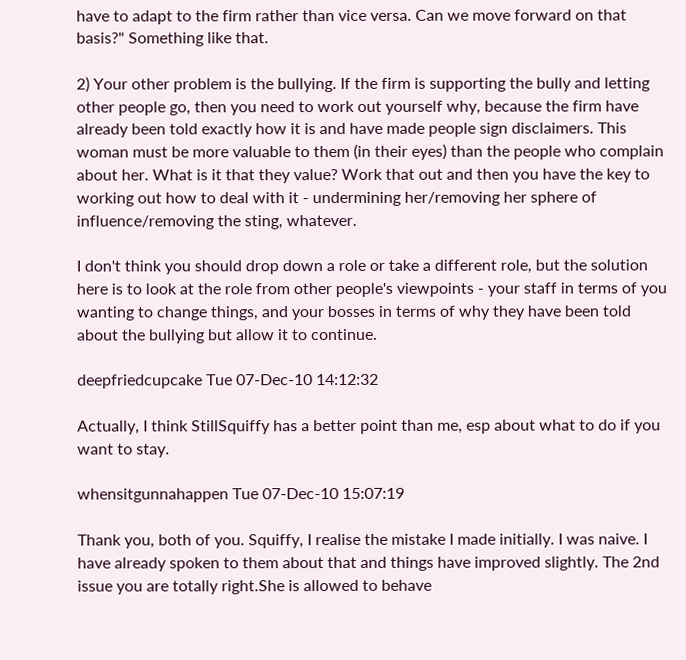have to adapt to the firm rather than vice versa. Can we move forward on that basis?" Something like that.

2) Your other problem is the bullying. If the firm is supporting the bully and letting other people go, then you need to work out yourself why, because the firm have already been told exactly how it is and have made people sign disclaimers. This woman must be more valuable to them (in their eyes) than the people who complain about her. What is it that they value? Work that out and then you have the key to working out how to deal with it - undermining her/removing her sphere of influence/removing the sting, whatever.

I don't think you should drop down a role or take a different role, but the solution here is to look at the role from other people's viewpoints - your staff in terms of you wanting to change things, and your bosses in terms of why they have been told about the bullying but allow it to continue.

deepfriedcupcake Tue 07-Dec-10 14:12:32

Actually, I think StillSquiffy has a better point than me, esp about what to do if you want to stay.

whensitgunnahappen Tue 07-Dec-10 15:07:19

Thank you, both of you. Squiffy, I realise the mistake I made initially. I was naive. I have already spoken to them about that and things have improved slightly. The 2nd issue you are totally right.She is allowed to behave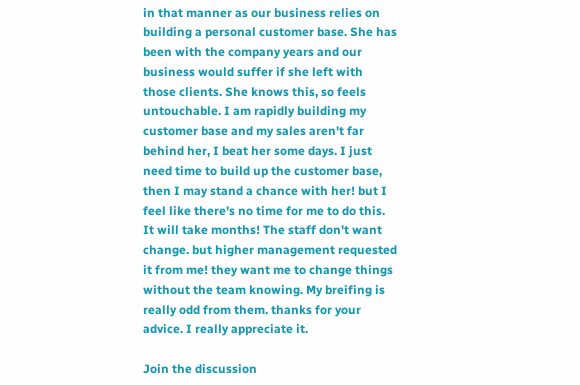in that manner as our business relies on building a personal customer base. She has been with the company years and our business would suffer if she left with those clients. She knows this, so feels untouchable. I am rapidly building my customer base and my sales aren't far behind her, I beat her some days. I just need time to build up the customer base, then I may stand a chance with her! but I feel like there's no time for me to do this. It will take months! The staff don't want change. but higher management requested it from me! they want me to change things without the team knowing. My breifing is really odd from them. thanks for your advice. I really appreciate it.

Join the discussion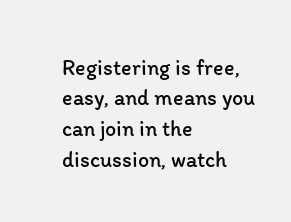Registering is free, easy, and means you can join in the discussion, watch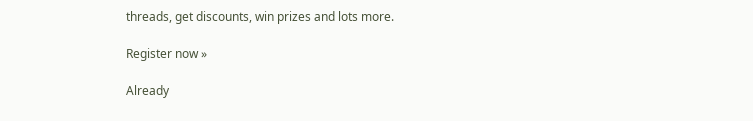threads, get discounts, win prizes and lots more.

Register now »

Already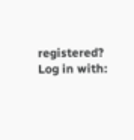registered? Log in with: